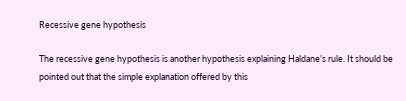Recessive gene hypothesis

The recessive gene hypothesis is another hypothesis explaining Haldane’s rule. It should be pointed out that the simple explanation offered by this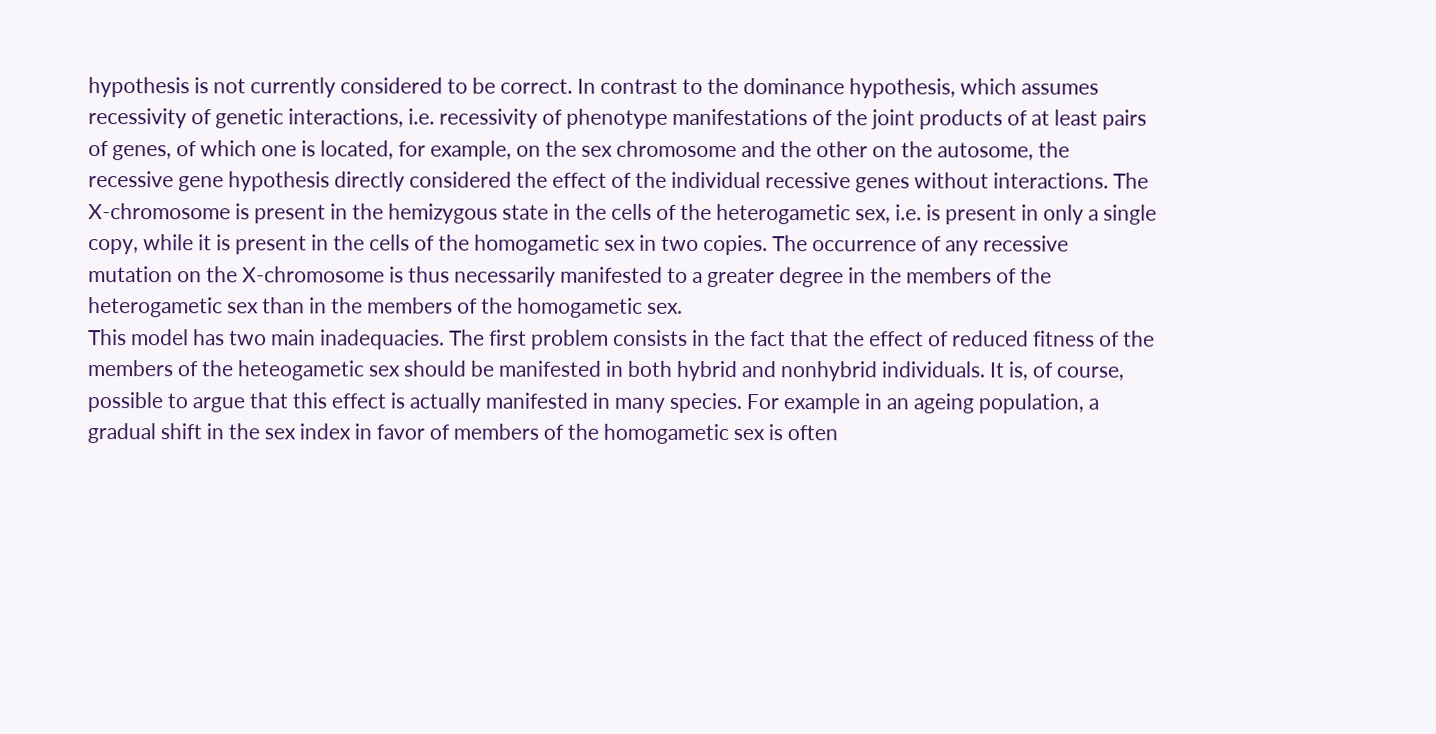hypothesis is not currently considered to be correct. In contrast to the dominance hypothesis, which assumes recessivity of genetic interactions, i.e. recessivity of phenotype manifestations of the joint products of at least pairs of genes, of which one is located, for example, on the sex chromosome and the other on the autosome, the recessive gene hypothesis directly considered the effect of the individual recessive genes without interactions. The X-chromosome is present in the hemizygous state in the cells of the heterogametic sex, i.e. is present in only a single copy, while it is present in the cells of the homogametic sex in two copies. The occurrence of any recessive mutation on the X-chromosome is thus necessarily manifested to a greater degree in the members of the heterogametic sex than in the members of the homogametic sex.
This model has two main inadequacies. The first problem consists in the fact that the effect of reduced fitness of the members of the heteogametic sex should be manifested in both hybrid and nonhybrid individuals. It is, of course, possible to argue that this effect is actually manifested in many species. For example in an ageing population, a gradual shift in the sex index in favor of members of the homogametic sex is often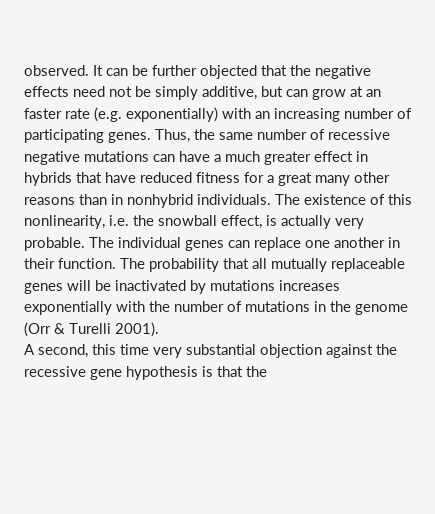observed. It can be further objected that the negative effects need not be simply additive, but can grow at an faster rate (e.g. exponentially) with an increasing number of participating genes. Thus, the same number of recessive negative mutations can have a much greater effect in hybrids that have reduced fitness for a great many other reasons than in nonhybrid individuals. The existence of this nonlinearity, i.e. the snowball effect, is actually very probable. The individual genes can replace one another in their function. The probability that all mutually replaceable genes will be inactivated by mutations increases exponentially with the number of mutations in the genome (Orr & Turelli 2001).
A second, this time very substantial objection against the recessive gene hypothesis is that the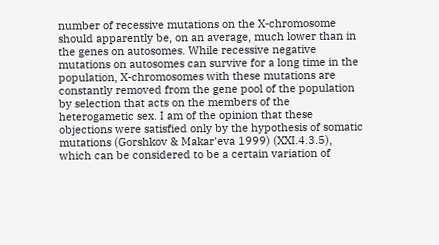number of recessive mutations on the X-chromosome should apparently be, on an average, much lower than in the genes on autosomes. While recessive negative mutations on autosomes can survive for a long time in the population, X-chromosomes with these mutations are constantly removed from the gene pool of the population by selection that acts on the members of the heterogametic sex. I am of the opinion that these objections were satisfied only by the hypothesis of somatic mutations (Gorshkov & Makar'eva 1999) (XXI.4.3.5), which can be considered to be a certain variation of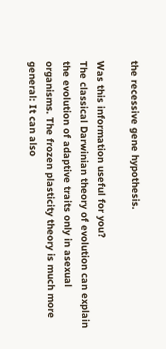the recessive gene hypothesis.

Was this information useful for you?
The classical Darwinian theory of evolution can explain the evolution of adaptive traits only in asexual organisms. The frozen plasticity theory is much more general: It can also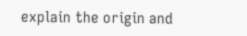explain the origin and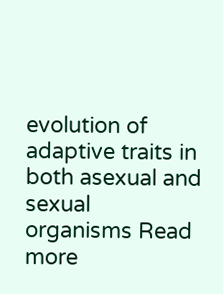evolution of adaptive traits in both asexual and sexual organisms Read more